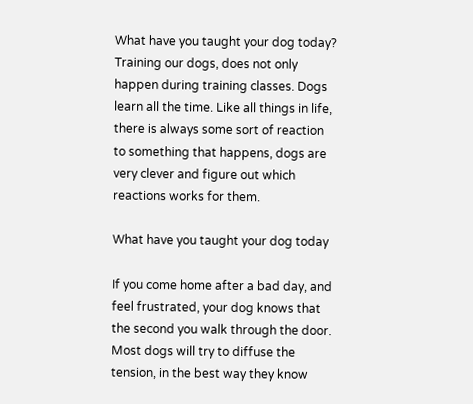What have you taught your dog today? Training our dogs, does not only happen during training classes. Dogs learn all the time. Like all things in life, there is always some sort of reaction to something that happens, dogs are very clever and figure out which reactions works for them.

What have you taught your dog today

If you come home after a bad day, and feel frustrated, your dog knows that the second you walk through the door. Most dogs will try to diffuse the tension, in the best way they know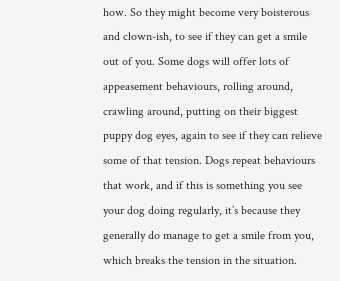how. So they might become very boisterous and clown-ish, to see if they can get a smile out of you. Some dogs will offer lots of appeasement behaviours, rolling around, crawling around, putting on their biggest puppy dog eyes, again to see if they can relieve some of that tension. Dogs repeat behaviours that work, and if this is something you see your dog doing regularly, it’s because they generally do manage to get a smile from you, which breaks the tension in the situation.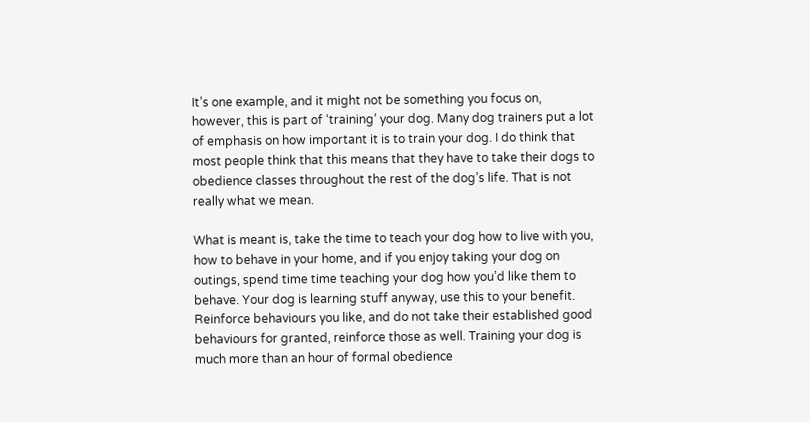It’s one example, and it might not be something you focus on, however, this is part of ‘training’ your dog. Many dog trainers put a lot of emphasis on how important it is to train your dog. I do think that most people think that this means that they have to take their dogs to obedience classes throughout the rest of the dog’s life. That is not really what we mean.

What is meant is, take the time to teach your dog how to live with you, how to behave in your home, and if you enjoy taking your dog on outings, spend time time teaching your dog how you’d like them to behave. Your dog is learning stuff anyway, use this to your benefit. Reinforce behaviours you like, and do not take their established good behaviours for granted, reinforce those as well. Training your dog is much more than an hour of formal obedience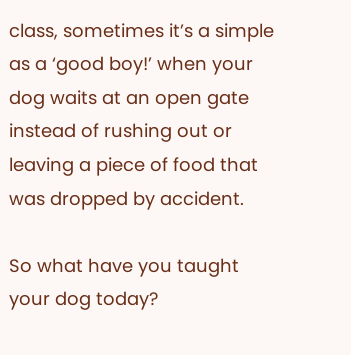class, sometimes it’s a simple as a ‘good boy!’ when your dog waits at an open gate instead of rushing out or leaving a piece of food that was dropped by accident.

So what have you taught your dog today?